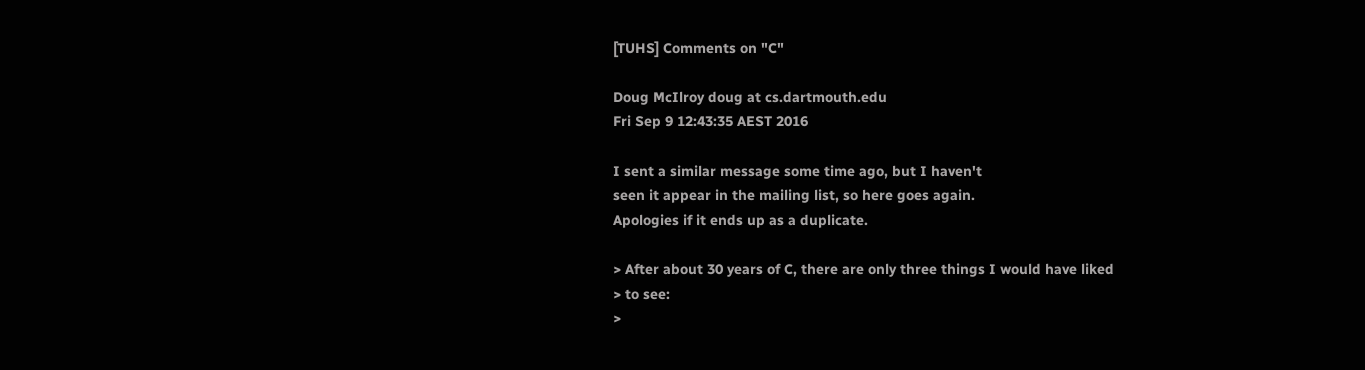[TUHS] Comments on "C"

Doug McIlroy doug at cs.dartmouth.edu
Fri Sep 9 12:43:35 AEST 2016

I sent a similar message some time ago, but I haven't
seen it appear in the mailing list, so here goes again.
Apologies if it ends up as a duplicate.

> After about 30 years of C, there are only three things I would have liked
> to see:
>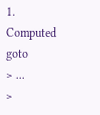1.  Computed goto
> ...
>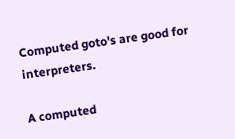Computed goto's are good for interpreters.

A computed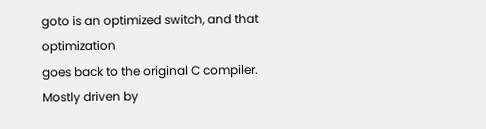goto is an optimized switch, and that optimization
goes back to the original C compiler. Mostly driven by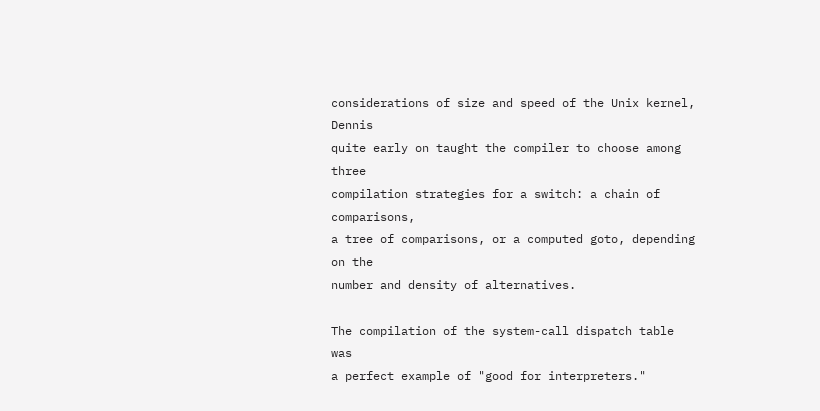considerations of size and speed of the Unix kernel, Dennis
quite early on taught the compiler to choose among three
compilation strategies for a switch: a chain of comparisons,
a tree of comparisons, or a computed goto, depending on the
number and density of alternatives.

The compilation of the system-call dispatch table was
a perfect example of "good for interpreters."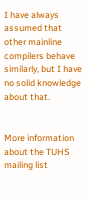I have always assumed that other mainline compilers behave
similarly, but I have no solid knowledge about that.


More information about the TUHS mailing list